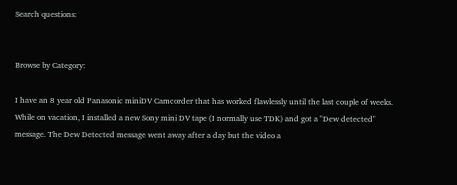Search questions:


Browse by Category:

I have an 8 year old Panasonic miniDV Camcorder that has worked flawlessly until the last couple of weeks. While on vacation, I installed a new Sony mini DV tape (I normally use TDK) and got a "Dew detected" message. The Dew Detected message went away after a day but the video a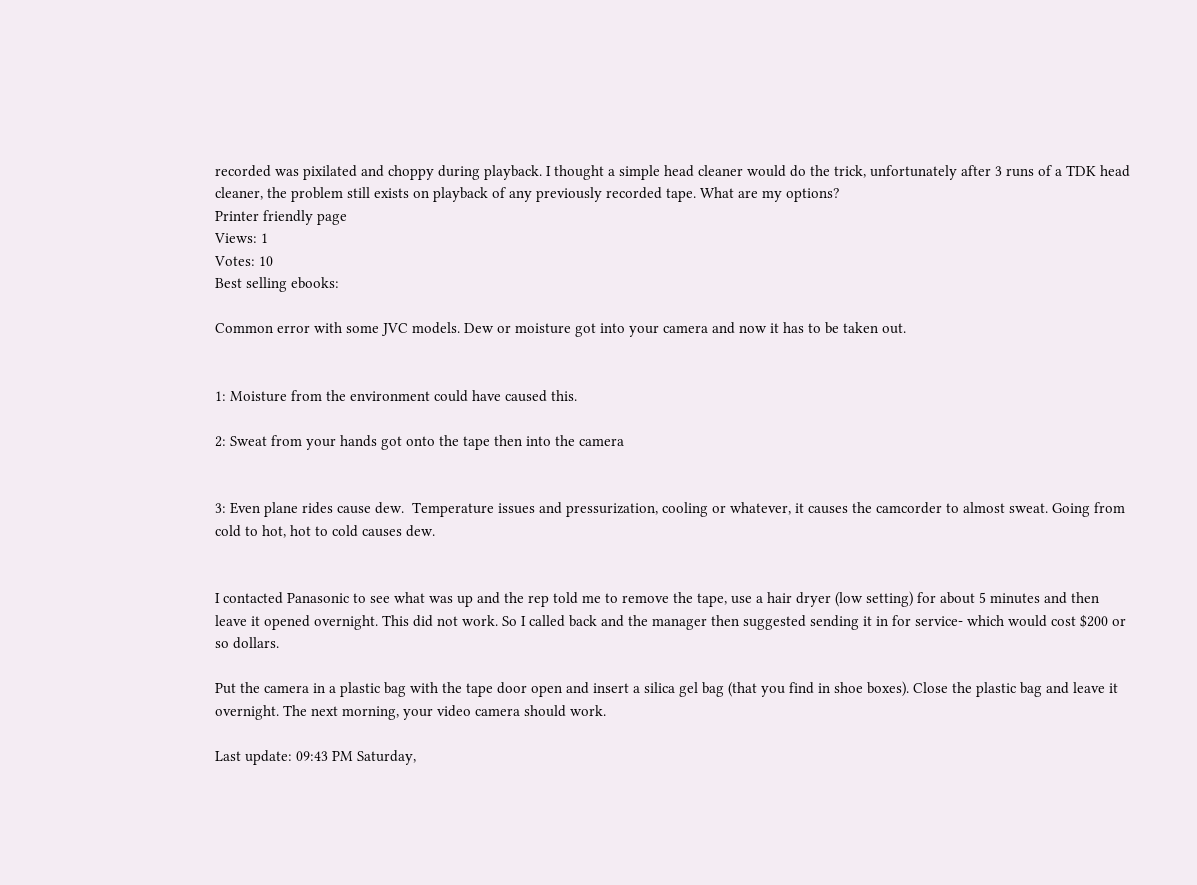recorded was pixilated and choppy during playback. I thought a simple head cleaner would do the trick, unfortunately after 3 runs of a TDK head cleaner, the problem still exists on playback of any previously recorded tape. What are my options?
Printer friendly page
Views: 1
Votes: 10
Best selling ebooks:

Common error with some JVC models. Dew or moisture got into your camera and now it has to be taken out.


1: Moisture from the environment could have caused this.

2: Sweat from your hands got onto the tape then into the camera


3: Even plane rides cause dew.  Temperature issues and pressurization, cooling or whatever, it causes the camcorder to almost sweat. Going from cold to hot, hot to cold causes dew.


I contacted Panasonic to see what was up and the rep told me to remove the tape, use a hair dryer (low setting) for about 5 minutes and then leave it opened overnight. This did not work. So I called back and the manager then suggested sending it in for service- which would cost $200 or so dollars.

Put the camera in a plastic bag with the tape door open and insert a silica gel bag (that you find in shoe boxes). Close the plastic bag and leave it overnight. The next morning, your video camera should work.

Last update: 09:43 PM Saturday,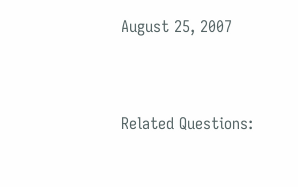August 25, 2007


Related Questions: